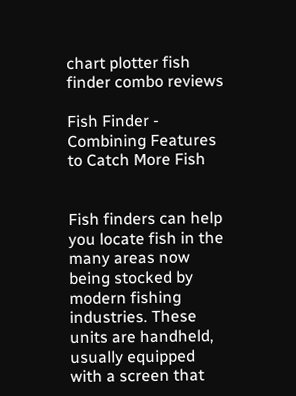chart plotter fish finder combo reviews

Fish Finder - Combining Features to Catch More Fish


Fish finders can help you locate fish in the many areas now being stocked by modern fishing industries. These units are handheld, usually equipped with a screen that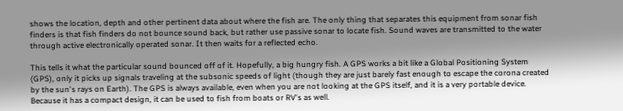shows the location, depth and other pertinent data about where the fish are. The only thing that separates this equipment from sonar fish finders is that fish finders do not bounce sound back, but rather use passive sonar to locate fish. Sound waves are transmitted to the water through active electronically operated sonar. It then waits for a reflected echo.

This tells it what the particular sound bounced off of it. Hopefully, a big hungry fish. A GPS works a bit like a Global Positioning System (GPS), only it picks up signals traveling at the subsonic speeds of light (though they are just barely fast enough to escape the corona created by the sun's rays on Earth). The GPS is always available, even when you are not looking at the GPS itself, and it is a very portable device. Because it has a compact design, it can be used to fish from boats or RV's as well.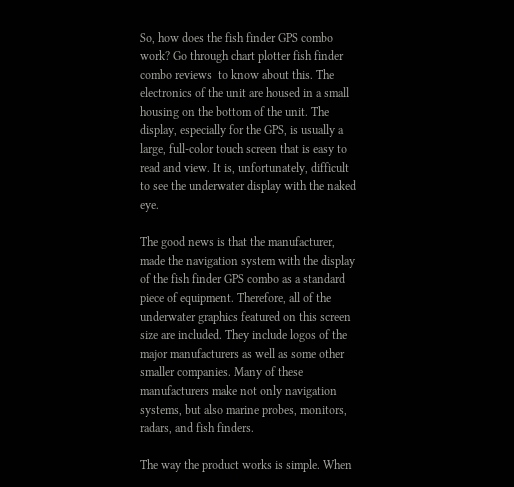So, how does the fish finder GPS combo work? Go through chart plotter fish finder combo reviews  to know about this. The electronics of the unit are housed in a small housing on the bottom of the unit. The display, especially for the GPS, is usually a large, full-color touch screen that is easy to read and view. It is, unfortunately, difficult to see the underwater display with the naked eye.

The good news is that the manufacturer, made the navigation system with the display of the fish finder GPS combo as a standard piece of equipment. Therefore, all of the underwater graphics featured on this screen size are included. They include logos of the major manufacturers as well as some other smaller companies. Many of these manufacturers make not only navigation systems, but also marine probes, monitors, radars, and fish finders.

The way the product works is simple. When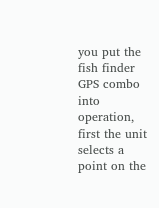you put the fish finder GPS combo into operation, first the unit selects a point on the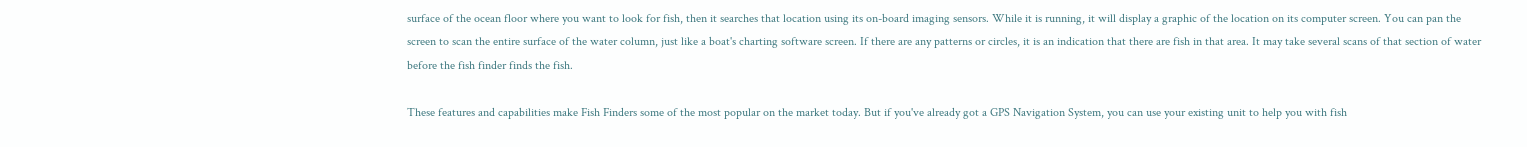surface of the ocean floor where you want to look for fish, then it searches that location using its on-board imaging sensors. While it is running, it will display a graphic of the location on its computer screen. You can pan the screen to scan the entire surface of the water column, just like a boat's charting software screen. If there are any patterns or circles, it is an indication that there are fish in that area. It may take several scans of that section of water before the fish finder finds the fish.

These features and capabilities make Fish Finders some of the most popular on the market today. But if you've already got a GPS Navigation System, you can use your existing unit to help you with fish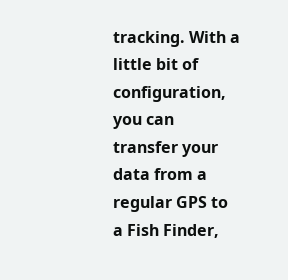tracking. With a little bit of configuration, you can transfer your data from a regular GPS to a Fish Finder,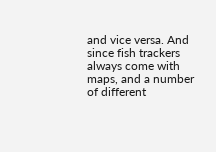and vice versa. And since fish trackers always come with maps, and a number of different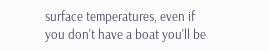surface temperatures, even if you don't have a boat you'll be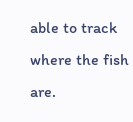able to track where the fish are.